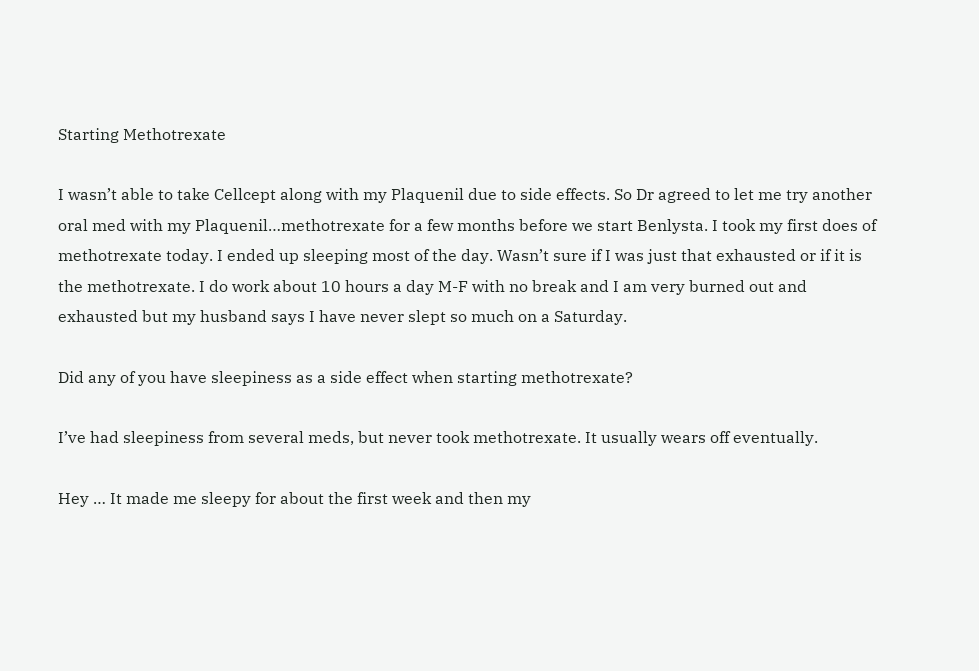Starting Methotrexate

I wasn’t able to take Cellcept along with my Plaquenil due to side effects. So Dr agreed to let me try another oral med with my Plaquenil…methotrexate for a few months before we start Benlysta. I took my first does of methotrexate today. I ended up sleeping most of the day. Wasn’t sure if I was just that exhausted or if it is the methotrexate. I do work about 10 hours a day M-F with no break and I am very burned out and exhausted but my husband says I have never slept so much on a Saturday.

Did any of you have sleepiness as a side effect when starting methotrexate?

I’ve had sleepiness from several meds, but never took methotrexate. It usually wears off eventually.

Hey … It made me sleepy for about the first week and then my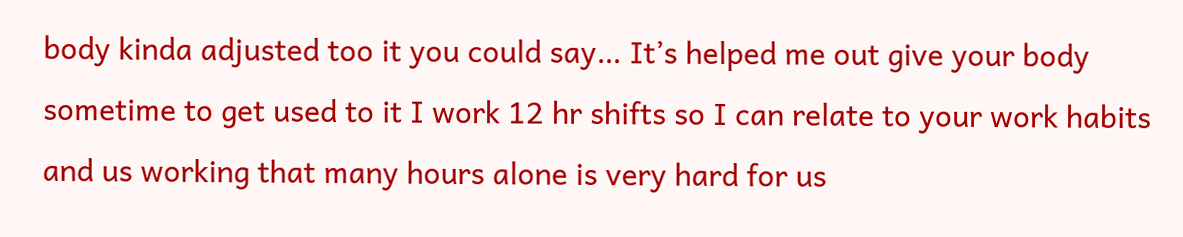body kinda adjusted too it you could say… It’s helped me out give your body sometime to get used to it I work 12 hr shifts so I can relate to your work habits and us working that many hours alone is very hard for us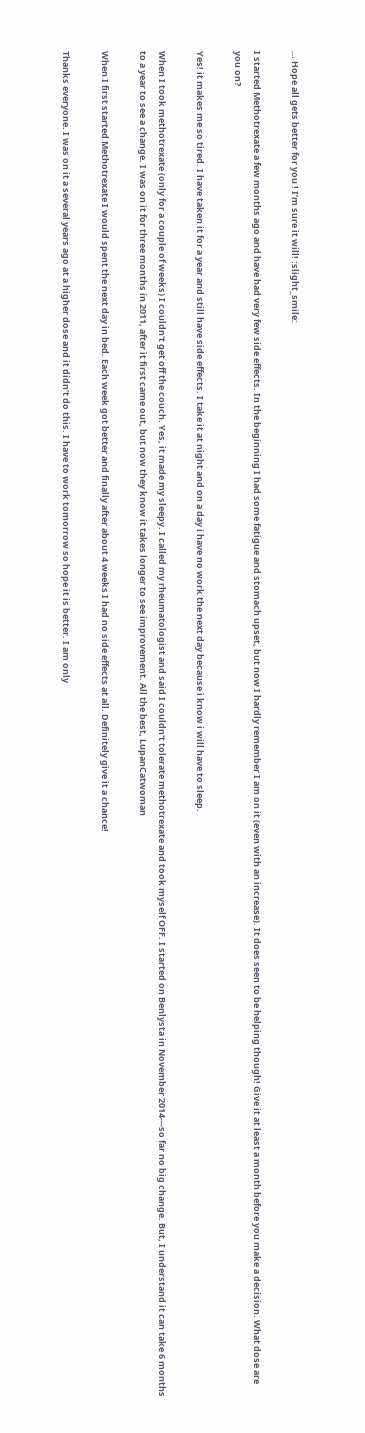… Hope all gets better for you ! I’m sure it will! :slight_smile:

I started Methotrexate a few months ago and have had very few side effects. In the beginning I had some fatigue and stomach upset, but now I hardly remember I am on it (even with an increase). It does seen to be helping though! Give it at least a month before you make a decision. What dose are you on?

Yes! it makes me so tired. I have taken it for a year and still have side effects. I take it at night and on a day i have no work the next day because i know i will have to sleep.

When I took methotrexate (only for a couple of weeks) I couldn't get off the couch. Yes, it made my sleepy. I called my rheumatologist and said I couldn't tolerate methotrexate and took myself OFF. I started on Benlysta in November 2014---so far no big change. But, I understand it can take 6 months to a year to see a change. I was on it for three months in 2011, after it first came out, but now they know it takes longer to see improvement. All the best, LupanCatwoman

When I first started Methotrexate I would spent the next day in bed. Each week got better and finally after about 4 weeks I had no side effects at all. Definitely give it a chance!

Thanks everyone. I was on it a several years ago at a higher dose and it didn’t do this. I have to work tomorrow so hope it is better. I am only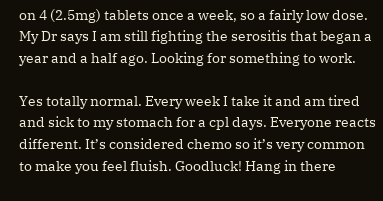on 4 (2.5mg) tablets once a week, so a fairly low dose. My Dr says I am still fighting the serositis that began a year and a half ago. Looking for something to work.

Yes totally normal. Every week I take it and am tired and sick to my stomach for a cpl days. Everyone reacts different. It’s considered chemo so it’s very common to make you feel fluish. Goodluck! Hang in there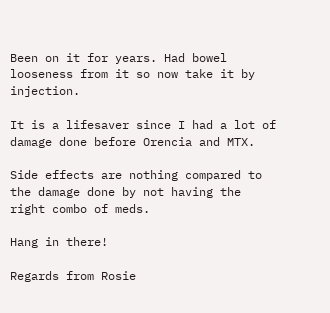Been on it for years. Had bowel looseness from it so now take it by injection.

It is a lifesaver since I had a lot of damage done before Orencia and MTX.

Side effects are nothing compared to the damage done by not having the right combo of meds.

Hang in there!

Regards from Rosie